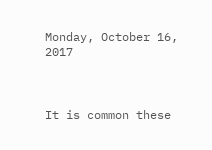Monday, October 16, 2017



It is common these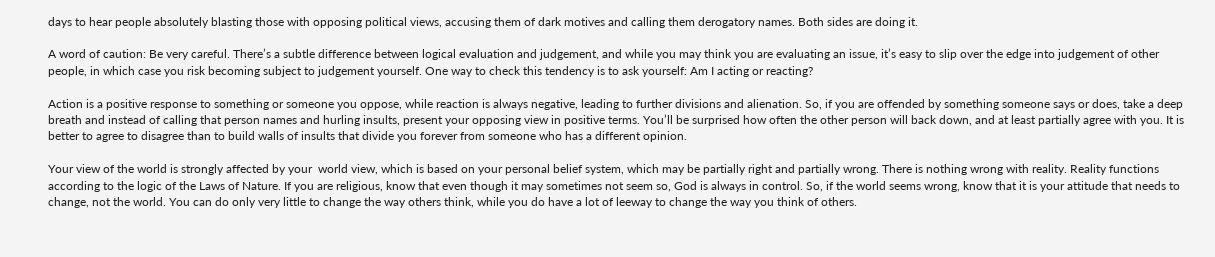days to hear people absolutely blasting those with opposing political views, accusing them of dark motives and calling them derogatory names. Both sides are doing it.

A word of caution: Be very careful. There’s a subtle difference between logical evaluation and judgement, and while you may think you are evaluating an issue, it’s easy to slip over the edge into judgement of other people, in which case you risk becoming subject to judgement yourself. One way to check this tendency is to ask yourself: Am I acting or reacting?

Action is a positive response to something or someone you oppose, while reaction is always negative, leading to further divisions and alienation. So, if you are offended by something someone says or does, take a deep breath and instead of calling that person names and hurling insults, present your opposing view in positive terms. You’ll be surprised how often the other person will back down, and at least partially agree with you. It is better to agree to disagree than to build walls of insults that divide you forever from someone who has a different opinion.

Your view of the world is strongly affected by your  world view, which is based on your personal belief system, which may be partially right and partially wrong. There is nothing wrong with reality. Reality functions according to the logic of the Laws of Nature. If you are religious, know that even though it may sometimes not seem so, God is always in control. So, if the world seems wrong, know that it is your attitude that needs to change, not the world. You can do only very little to change the way others think, while you do have a lot of leeway to change the way you think of others.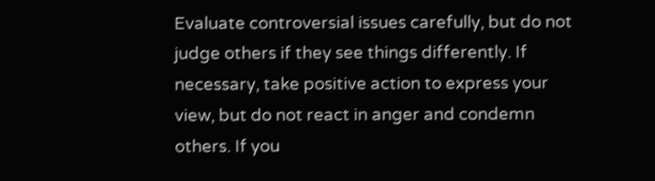Evaluate controversial issues carefully, but do not judge others if they see things differently. If necessary, take positive action to express your view, but do not react in anger and condemn others. If you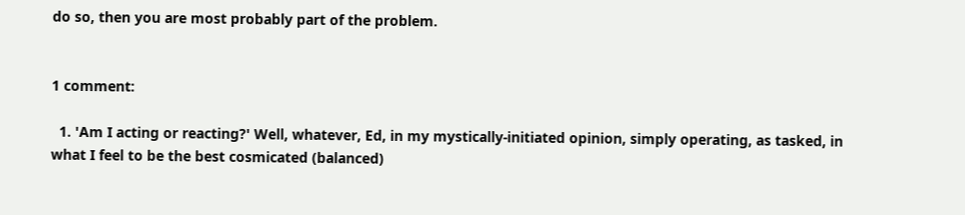do so, then you are most probably part of the problem.


1 comment:

  1. 'Am I acting or reacting?' Well, whatever, Ed, in my mystically-initiated opinion, simply operating, as tasked, in what I feel to be the best cosmicated (balanced)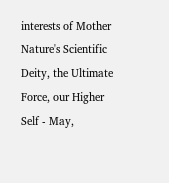interests of Mother Nature's Scientific Deity, the Ultimate Force, our Higher Self - May,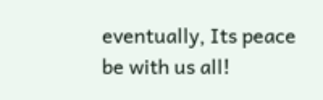eventually, Its peace be with us all!